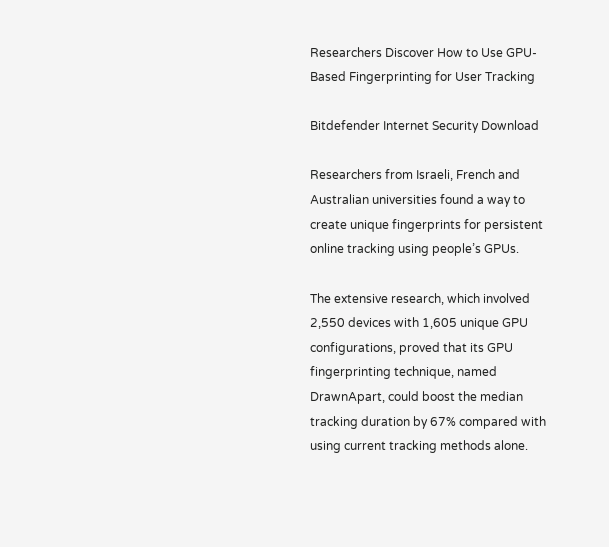Researchers Discover How to Use GPU-Based Fingerprinting for User Tracking

Bitdefender Internet Security Download

Researchers from Israeli, French and Australian universities found a way to create unique fingerprints for persistent online tracking using people’s GPUs.

The extensive research, which involved 2,550 devices with 1,605 unique GPU configurations, proved that its GPU fingerprinting technique, named DrawnApart, could boost the median tracking duration by 67% compared with using current tracking methods alone.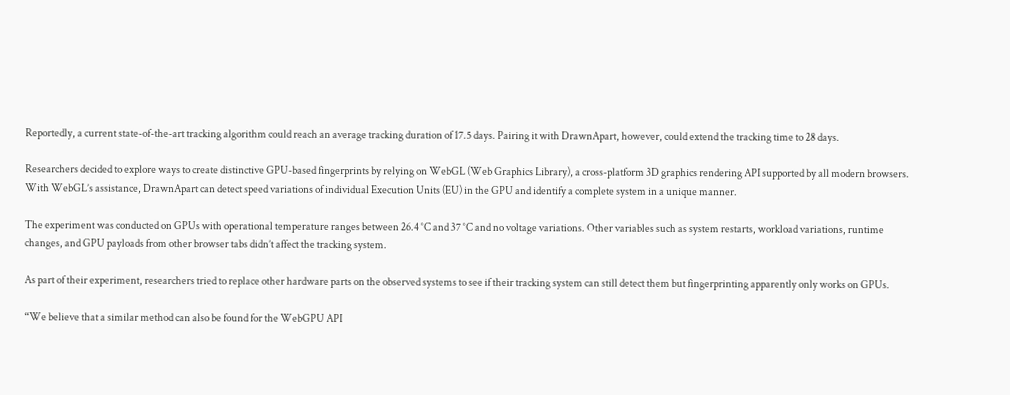Reportedly, a current state-of-the-art tracking algorithm could reach an average tracking duration of 17.5 days. Pairing it with DrawnApart, however, could extend the tracking time to 28 days.

Researchers decided to explore ways to create distinctive GPU-based fingerprints by relying on WebGL (Web Graphics Library), a cross-platform 3D graphics rendering API supported by all modern browsers. With WebGL’s assistance, DrawnApart can detect speed variations of individual Execution Units (EU) in the GPU and identify a complete system in a unique manner.

The experiment was conducted on GPUs with operational temperature ranges between 26.4 °C and 37 °C and no voltage variations. Other variables such as system restarts, workload variations, runtime changes, and GPU payloads from other browser tabs didn’t affect the tracking system.

As part of their experiment, researchers tried to replace other hardware parts on the observed systems to see if their tracking system can still detect them but fingerprinting apparently only works on GPUs.

“We believe that a similar method can also be found for the WebGPU API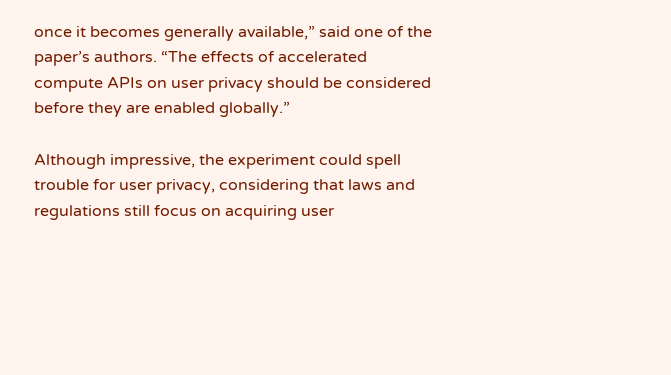once it becomes generally available,” said one of the paper’s authors. “The effects of accelerated compute APIs on user privacy should be considered before they are enabled globally.”

Although impressive, the experiment could spell trouble for user privacy, considering that laws and regulations still focus on acquiring user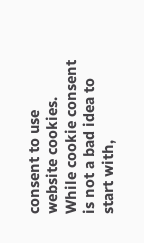consent to use website cookies. While cookie consent is not a bad idea to start with,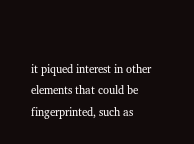it piqued interest in other elements that could be fingerprinted, such as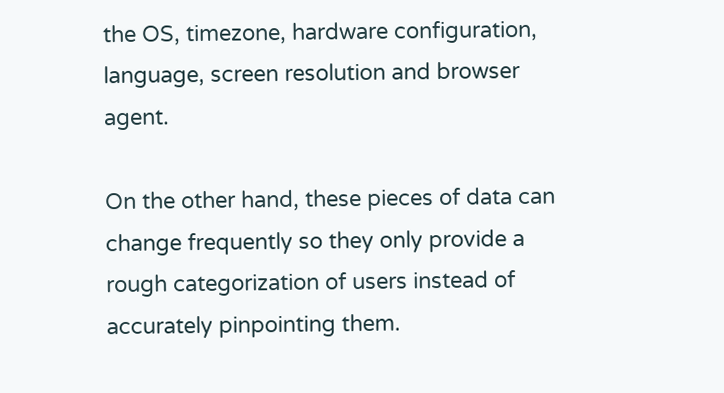the OS, timezone, hardware configuration, language, screen resolution and browser agent.

On the other hand, these pieces of data can change frequently so they only provide a rough categorization of users instead of accurately pinpointing them.